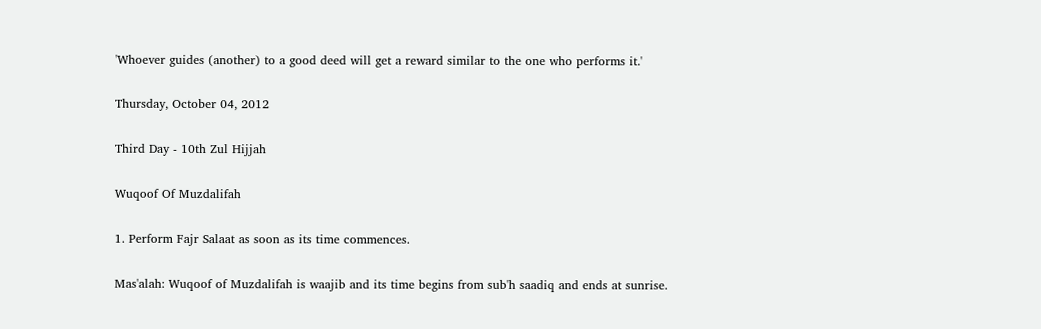'Whoever guides (another) to a good deed will get a reward similar to the one who performs it.'

Thursday, October 04, 2012

Third Day - 10th Zul Hijjah

Wuqoof Of Muzdalifah

1. Perform Fajr Salaat as soon as its time commences.

Mas'alah: Wuqoof of Muzdalifah is waajib and its time begins from sub'h saadiq and ends at sunrise.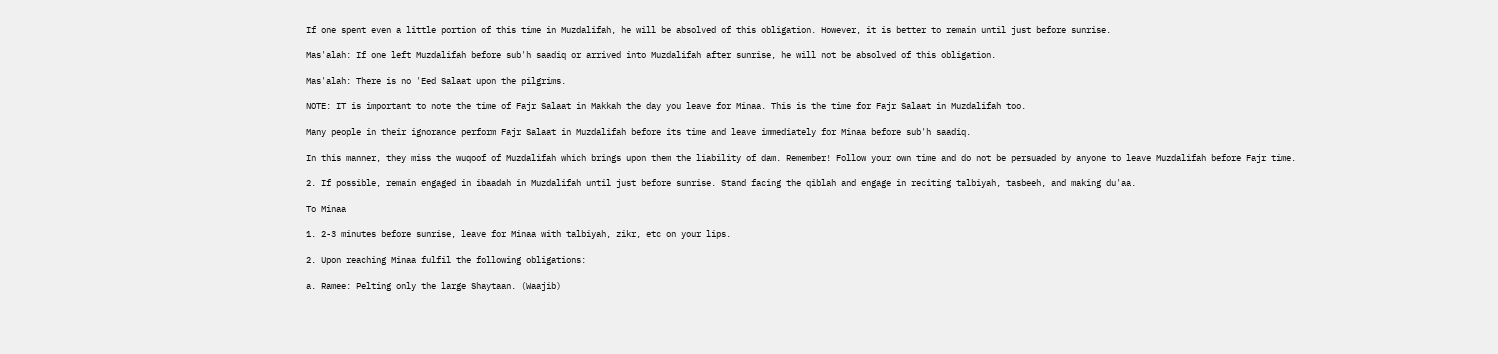If one spent even a little portion of this time in Muzdalifah, he will be absolved of this obligation. However, it is better to remain until just before sunrise.

Mas'alah: If one left Muzdalifah before sub'h saadiq or arrived into Muzdalifah after sunrise, he will not be absolved of this obligation.

Mas'alah: There is no 'Eed Salaat upon the pilgrims.

NOTE: IT is important to note the time of Fajr Salaat in Makkah the day you leave for Minaa. This is the time for Fajr Salaat in Muzdalifah too.

Many people in their ignorance perform Fajr Salaat in Muzdalifah before its time and leave immediately for Minaa before sub'h saadiq.

In this manner, they miss the wuqoof of Muzdalifah which brings upon them the liability of dam. Remember! Follow your own time and do not be persuaded by anyone to leave Muzdalifah before Fajr time.

2. If possible, remain engaged in ibaadah in Muzdalifah until just before sunrise. Stand facing the qiblah and engage in reciting talbiyah, tasbeeh, and making du'aa.

To Minaa

1. 2-3 minutes before sunrise, leave for Minaa with talbiyah, zikr, etc on your lips.

2. Upon reaching Minaa fulfil the following obligations:

a. Ramee: Pelting only the large Shaytaan. (Waajib)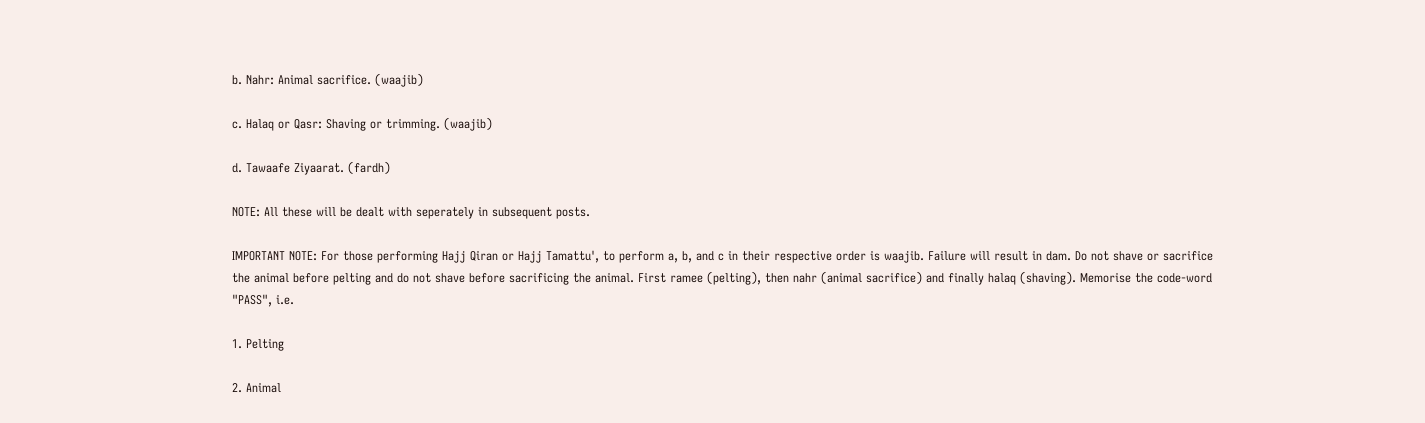b. Nahr: Animal sacrifice. (waajib)

c. Halaq or Qasr: Shaving or trimming. (waajib)

d. Tawaafe Ziyaarat. (fardh)

NOTE: All these will be dealt with seperately in subsequent posts.

IMPORTANT NOTE: For those performing Hajj Qiran or Hajj Tamattu', to perform a, b, and c in their respective order is waajib. Failure will result in dam. Do not shave or sacrifice the animal before pelting and do not shave before sacrificing the animal. First ramee (pelting), then nahr (animal sacrifice) and finally halaq (shaving). Memorise the code-word "PASS", i.e.

1. Pelting

2. Animal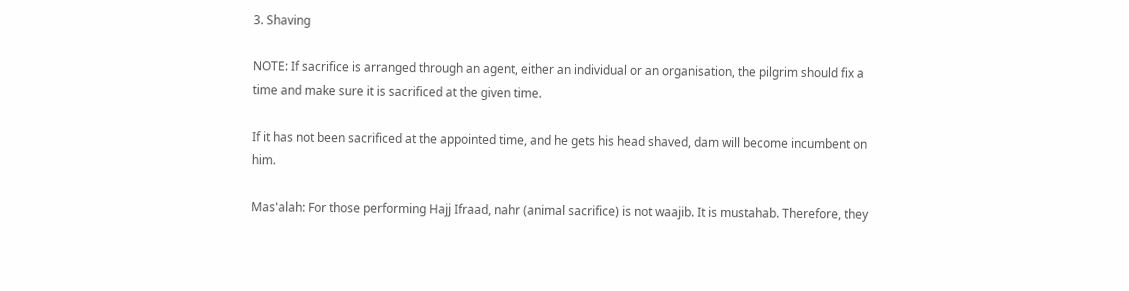3. Shaving

NOTE: If sacrifice is arranged through an agent, either an individual or an organisation, the pilgrim should fix a time and make sure it is sacrificed at the given time.

If it has not been sacrificed at the appointed time, and he gets his head shaved, dam will become incumbent on him.

Mas'alah: For those performing Hajj Ifraad, nahr (animal sacrifice) is not waajib. It is mustahab. Therefore, they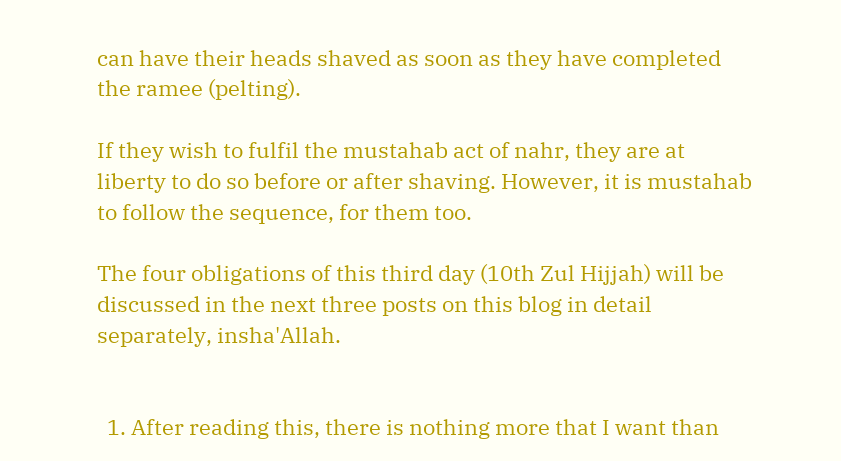can have their heads shaved as soon as they have completed the ramee (pelting).

If they wish to fulfil the mustahab act of nahr, they are at liberty to do so before or after shaving. However, it is mustahab to follow the sequence, for them too.

The four obligations of this third day (10th Zul Hijjah) will be discussed in the next three posts on this blog in detail separately, insha'Allah.


  1. After reading this, there is nothing more that I want than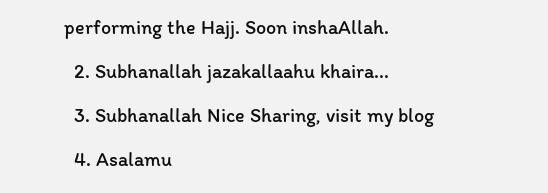performing the Hajj. Soon inshaAllah.

  2. Subhanallah jazakallaahu khaira...

  3. Subhanallah Nice Sharing, visit my blog

  4. Asalamu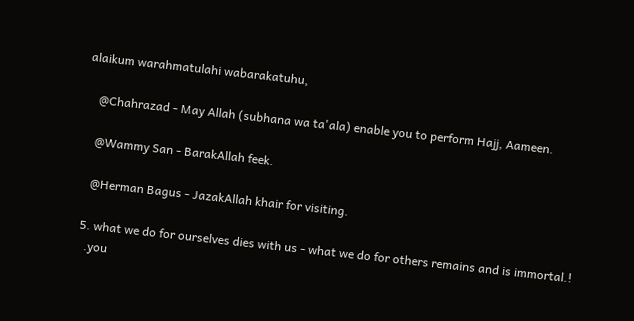alaikum warahmatulahi wabarakatuhu,

    @Chahrazad - May Allah (subhana wa ta'ala) enable you to perform Hajj, Aameen.

    @Wammy San - BarakAllah feek.

    @Herman Bagus - JazakAllah khair for visiting.

  5. what we do for ourselves dies with us - what we do for others remains and is immortal.!
    .you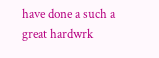have done a such a great hardwrk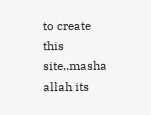to create this site..masha allah its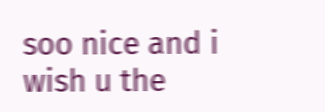soo nice and i wish u the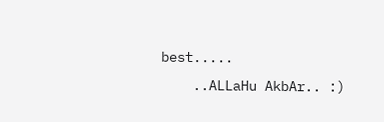best.....
    ..ALLaHu AkbAr.. :)